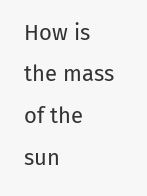How is the mass of the sun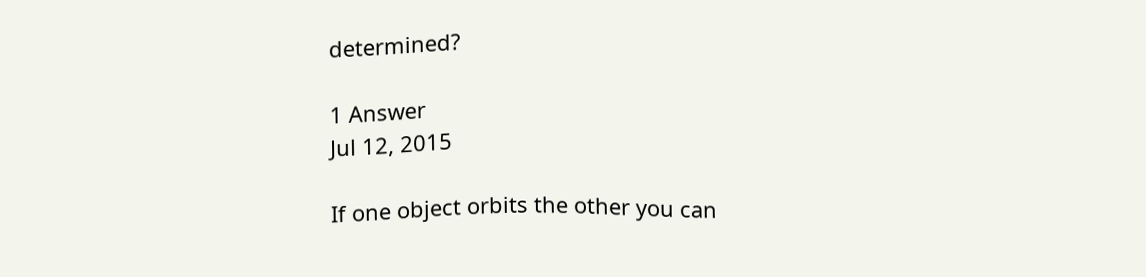determined?

1 Answer
Jul 12, 2015

If one object orbits the other you can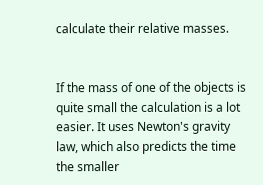calculate their relative masses.


If the mass of one of the objects is quite small the calculation is a lot easier. It uses Newton's gravity law, which also predicts the time the smaller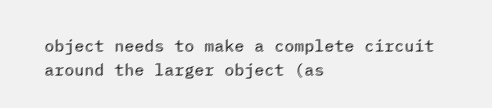object needs to make a complete circuit around the larger object (as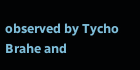observed by Tycho Brahe and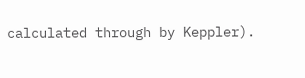calculated through by Keppler).